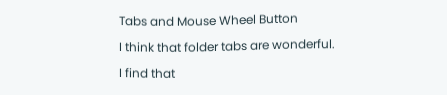Tabs and Mouse Wheel Button

I think that folder tabs are wonderful.

I find that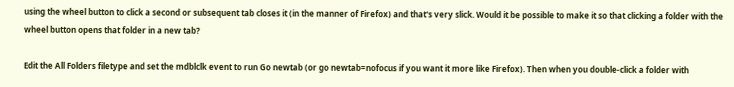using the wheel button to click a second or subsequent tab closes it (in the manner of Firefox) and that's very slick. Would it be possible to make it so that clicking a folder with the wheel button opens that folder in a new tab?

Edit the All Folders filetype and set the mdblclk event to run Go newtab (or go newtab=nofocus if you want it more like Firefox). Then when you double-click a folder with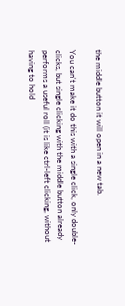the middle button it will open in a new tab.

You can't make it do this with a single click, only double-clicks, but single clicking with the middle button already performs a useful roll (it is like ctrl-left clicking, without having to hold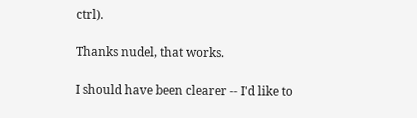ctrl).

Thanks nudel, that works.

I should have been clearer -- I'd like to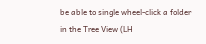be able to single wheel-click a folder in the Tree View (LH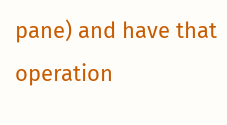pane) and have that operation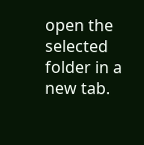open the selected folder in a new tab.